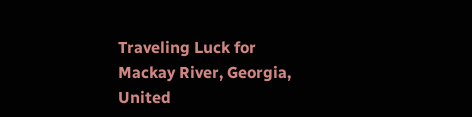Traveling Luck for Mackay River, Georgia, United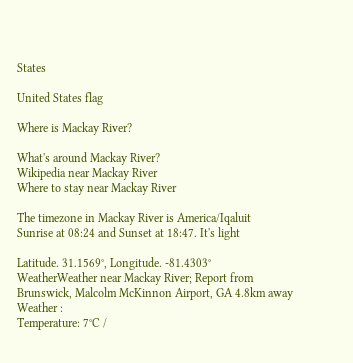States

United States flag

Where is Mackay River?

What's around Mackay River?
Wikipedia near Mackay River
Where to stay near Mackay River

The timezone in Mackay River is America/Iqaluit
Sunrise at 08:24 and Sunset at 18:47. It's light

Latitude. 31.1569°, Longitude. -81.4303°
WeatherWeather near Mackay River; Report from Brunswick, Malcolm McKinnon Airport, GA 4.8km away
Weather :
Temperature: 7°C /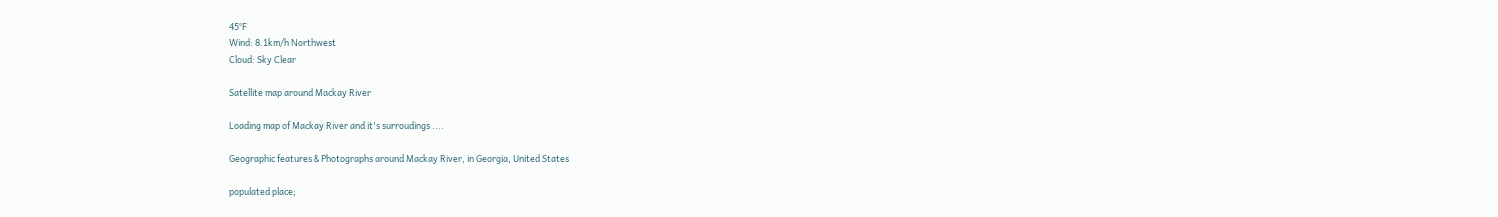45°F
Wind: 8.1km/h Northwest
Cloud: Sky Clear

Satellite map around Mackay River

Loading map of Mackay River and it's surroudings ....

Geographic features & Photographs around Mackay River, in Georgia, United States

populated place;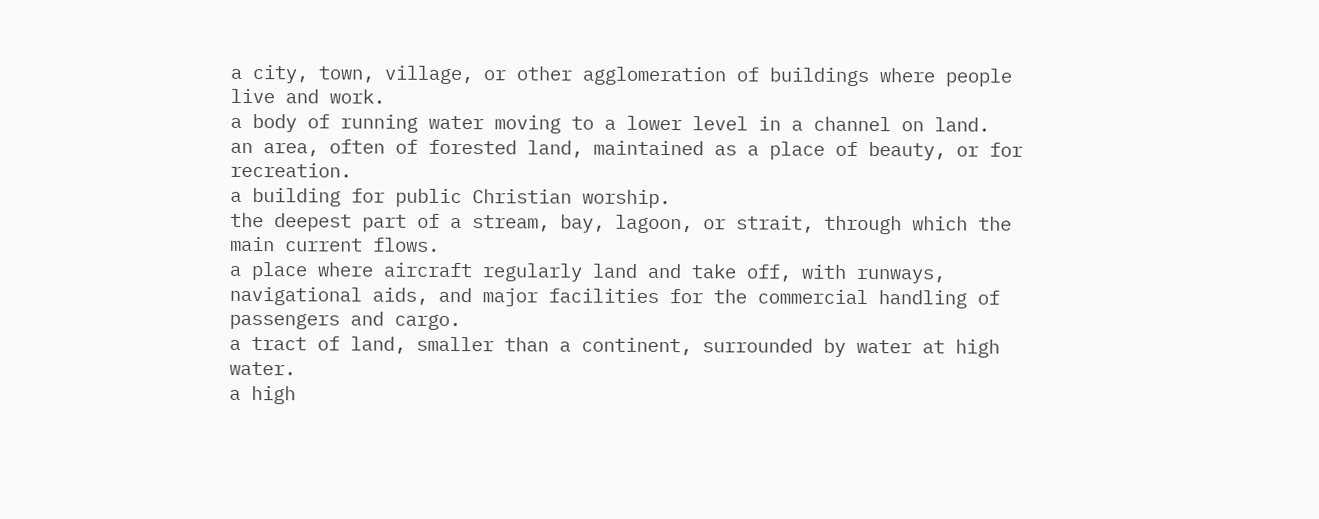a city, town, village, or other agglomeration of buildings where people live and work.
a body of running water moving to a lower level in a channel on land.
an area, often of forested land, maintained as a place of beauty, or for recreation.
a building for public Christian worship.
the deepest part of a stream, bay, lagoon, or strait, through which the main current flows.
a place where aircraft regularly land and take off, with runways, navigational aids, and major facilities for the commercial handling of passengers and cargo.
a tract of land, smaller than a continent, surrounded by water at high water.
a high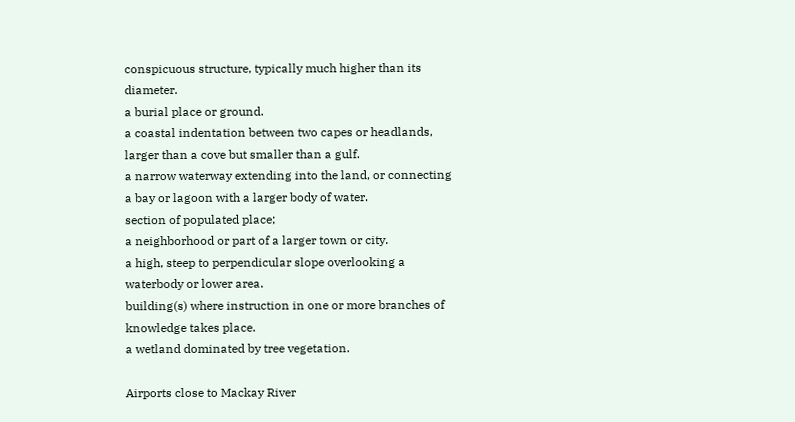conspicuous structure, typically much higher than its diameter.
a burial place or ground.
a coastal indentation between two capes or headlands, larger than a cove but smaller than a gulf.
a narrow waterway extending into the land, or connecting a bay or lagoon with a larger body of water.
section of populated place;
a neighborhood or part of a larger town or city.
a high, steep to perpendicular slope overlooking a waterbody or lower area.
building(s) where instruction in one or more branches of knowledge takes place.
a wetland dominated by tree vegetation.

Airports close to Mackay River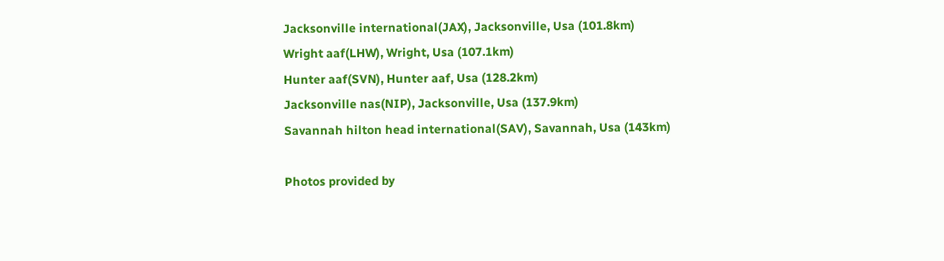Jacksonville international(JAX), Jacksonville, Usa (101.8km)
Wright aaf(LHW), Wright, Usa (107.1km)
Hunter aaf(SVN), Hunter aaf, Usa (128.2km)
Jacksonville nas(NIP), Jacksonville, Usa (137.9km)
Savannah hilton head international(SAV), Savannah, Usa (143km)

Photos provided by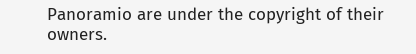Panoramio are under the copyright of their owners.